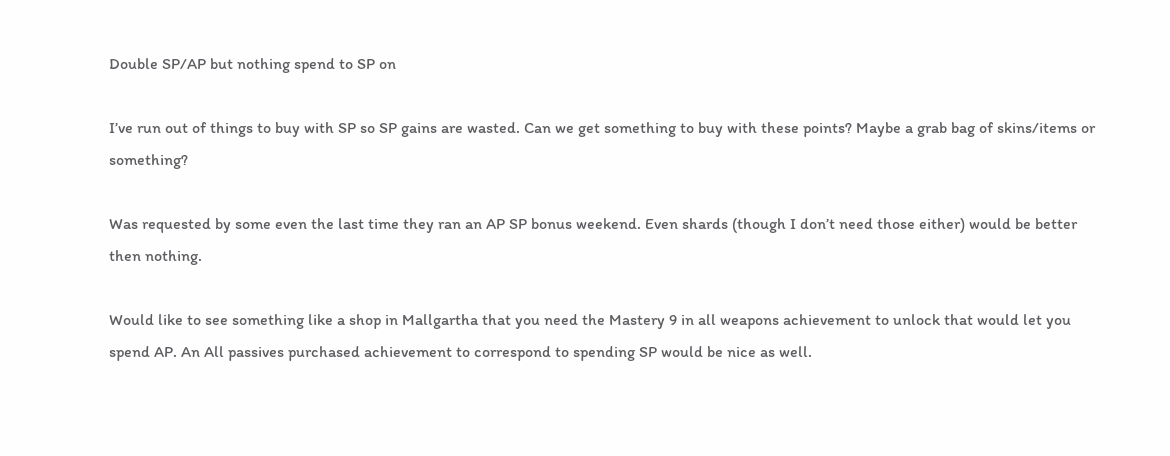Double SP/AP but nothing spend to SP on

I’ve run out of things to buy with SP so SP gains are wasted. Can we get something to buy with these points? Maybe a grab bag of skins/items or something?

Was requested by some even the last time they ran an AP SP bonus weekend. Even shards (though I don’t need those either) would be better then nothing.

Would like to see something like a shop in Mallgartha that you need the Mastery 9 in all weapons achievement to unlock that would let you spend AP. An All passives purchased achievement to correspond to spending SP would be nice as well.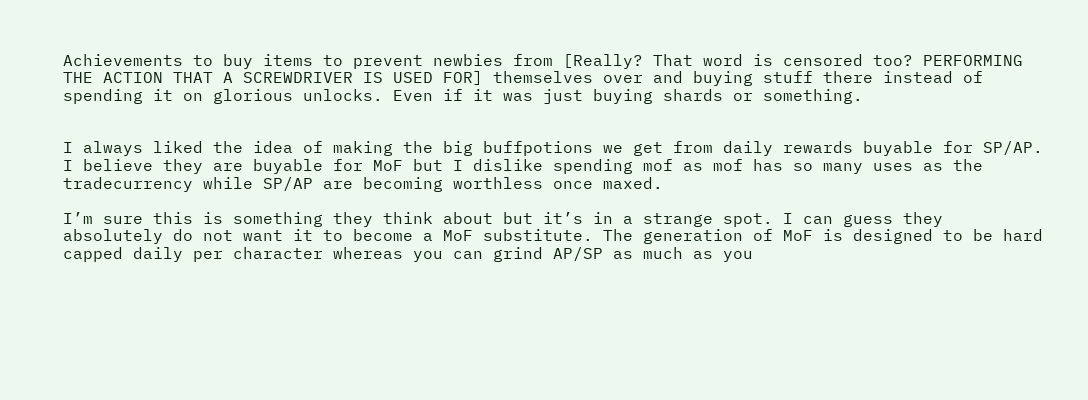Achievements to buy items to prevent newbies from [Really? That word is censored too? PERFORMING THE ACTION THAT A SCREWDRIVER IS USED FOR] themselves over and buying stuff there instead of spending it on glorious unlocks. Even if it was just buying shards or something.


I always liked the idea of making the big buffpotions we get from daily rewards buyable for SP/AP. I believe they are buyable for MoF but I dislike spending mof as mof has so many uses as the tradecurrency while SP/AP are becoming worthless once maxed.

I’m sure this is something they think about but it’s in a strange spot. I can guess they absolutely do not want it to become a MoF substitute. The generation of MoF is designed to be hard capped daily per character whereas you can grind AP/SP as much as you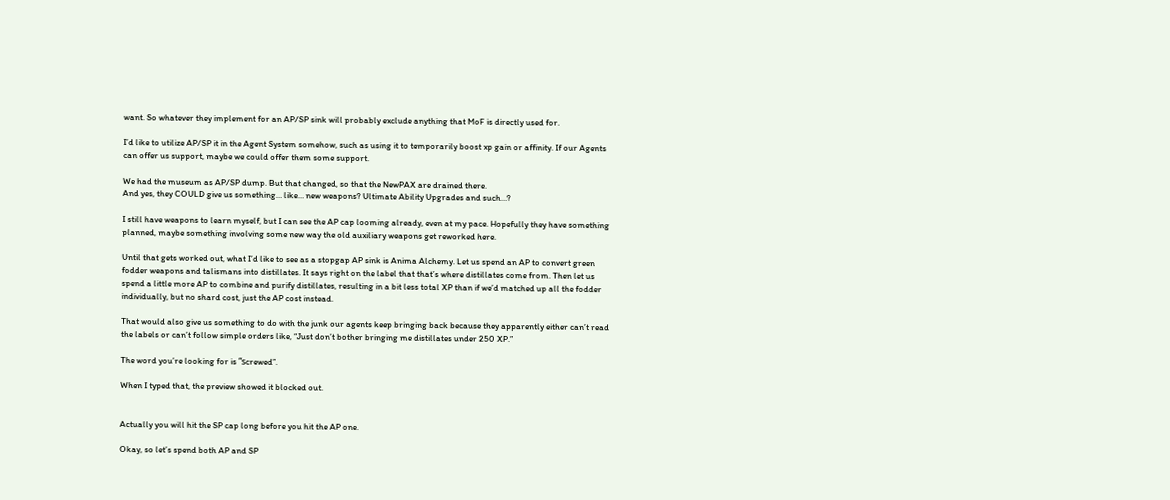want. So whatever they implement for an AP/SP sink will probably exclude anything that MoF is directly used for.

I’d like to utilize AP/SP it in the Agent System somehow, such as using it to temporarily boost xp gain or affinity. If our Agents can offer us support, maybe we could offer them some support.

We had the museum as AP/SP dump. But that changed, so that the NewPAX are drained there.
And yes, they COULD give us something… like… new weapons? Ultimate Ability Upgrades and such…?

I still have weapons to learn myself, but I can see the AP cap looming already, even at my pace. Hopefully they have something planned, maybe something involving some new way the old auxiliary weapons get reworked here.

Until that gets worked out, what I’d like to see as a stopgap AP sink is Anima Alchemy. Let us spend an AP to convert green fodder weapons and talismans into distillates. It says right on the label that that’s where distillates come from. Then let us spend a little more AP to combine and purify distillates, resulting in a bit less total XP than if we’d matched up all the fodder individually, but no shard cost, just the AP cost instead.

That would also give us something to do with the junk our agents keep bringing back because they apparently either can’t read the labels or can’t follow simple orders like, “Just don’t bother bringing me distillates under 250 XP.”

The word you’re looking for is “ѕcrewed”.

When I typed that, the preview showed it blocked out.


Actually you will hit the SP cap long before you hit the AP one.

Okay, so let’s spend both AP and SP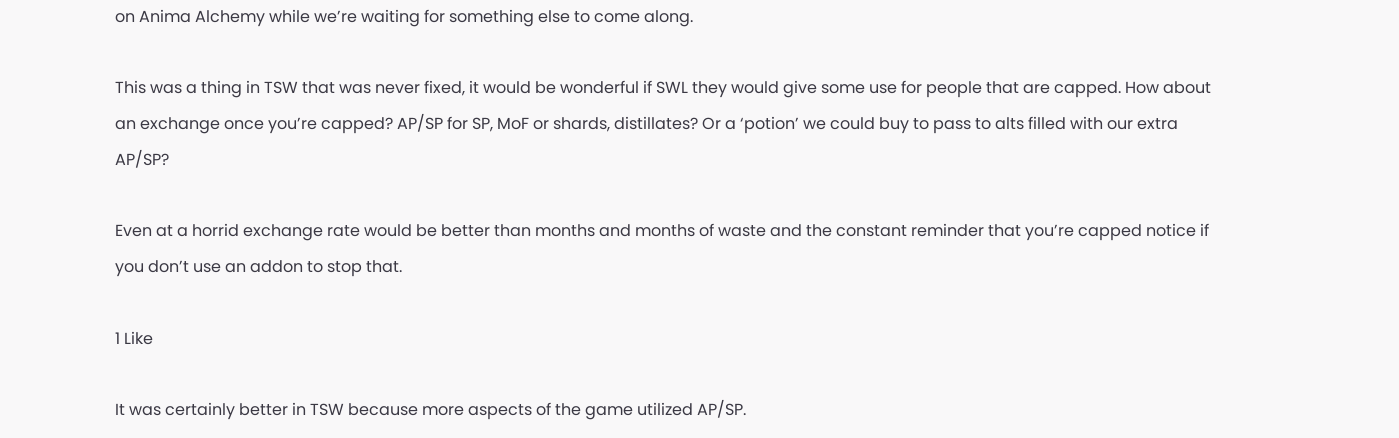on Anima Alchemy while we’re waiting for something else to come along.

This was a thing in TSW that was never fixed, it would be wonderful if SWL they would give some use for people that are capped. How about an exchange once you’re capped? AP/SP for SP, MoF or shards, distillates? Or a ‘potion’ we could buy to pass to alts filled with our extra AP/SP?

Even at a horrid exchange rate would be better than months and months of waste and the constant reminder that you’re capped notice if you don’t use an addon to stop that.

1 Like

It was certainly better in TSW because more aspects of the game utilized AP/SP.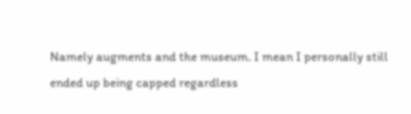Namely augments and the museum. I mean I personally still ended up being capped regardless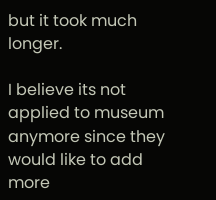but it took much longer.

I believe its not applied to museum anymore since they would like to add more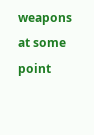weapons at some point